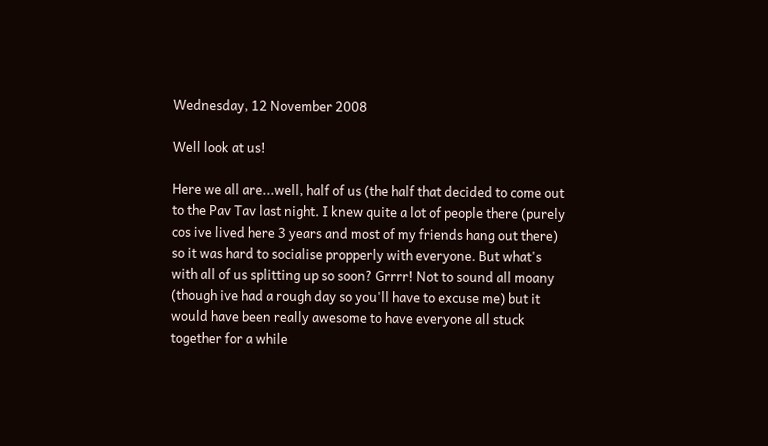Wednesday, 12 November 2008

Well look at us!

Here we all are...well, half of us (the half that decided to come out to the Pav Tav last night. I knew quite a lot of people there (purely cos ive lived here 3 years and most of my friends hang out there) so it was hard to socialise propperly with everyone. But what's with all of us splitting up so soon? Grrrr! Not to sound all moany (though ive had a rough day so you'll have to excuse me) but it would have been really awesome to have everyone all stuck together for a while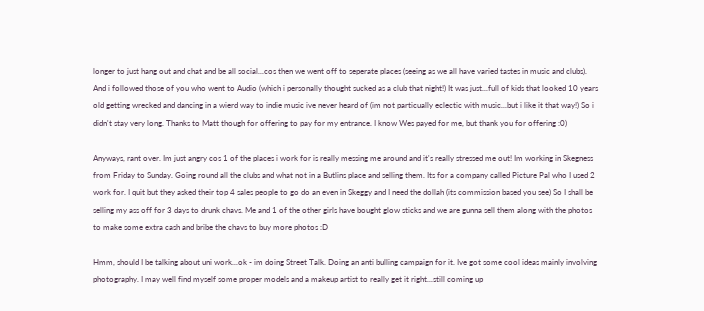longer to just hang out and chat and be all social...cos then we went off to seperate places (seeing as we all have varied tastes in music and clubs). And i followed those of you who went to Audio (which i personally thought sucked as a club that night!) It was just...full of kids that looked 10 years old getting wrecked and dancing in a wierd way to indie music ive never heard of (im not particually eclectic with music...but i like it that way!) So i didn't stay very long. Thanks to Matt though for offering to pay for my entrance. I know Wes payed for me, but thank you for offering :0)

Anyways, rant over. Im just angry cos 1 of the places i work for is really messing me around and it's really stressed me out! Im working in Skegness from Friday to Sunday. Going round all the clubs and what not in a Butlins place and selling them. Its for a company called Picture Pal who I used 2 work for. I quit but they asked their top 4 sales people to go do an even in Skeggy and I need the dollah (its commission based you see) So I shall be selling my ass off for 3 days to drunk chavs. Me and 1 of the other girls have bought glow sticks and we are gunna sell them along with the photos to make some extra cash and bribe the chavs to buy more photos :D

Hmm, should I be talking about uni work...ok - im doing Street Talk. Doing an anti bulling campaign for it. Ive got some cool ideas mainly involving photography. I may well find myself some proper models and a makeup artist to really get it right...still coming up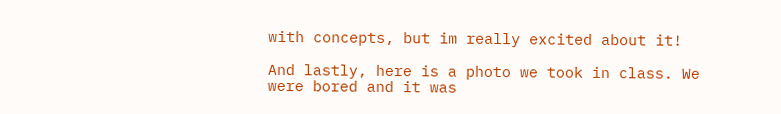with concepts, but im really excited about it!

And lastly, here is a photo we took in class. We were bored and it was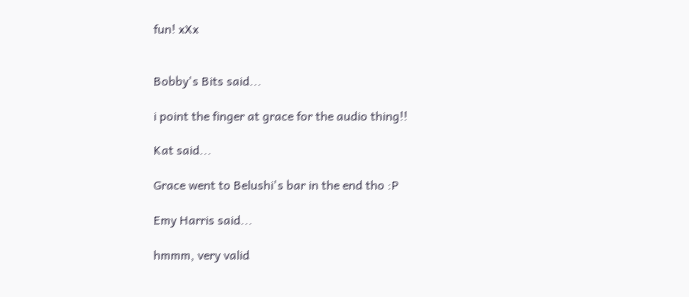fun! xXx


Bobby's Bits said...

i point the finger at grace for the audio thing!!

Kat said...

Grace went to Belushi's bar in the end tho :P

Emy Harris said...

hmmm, very valid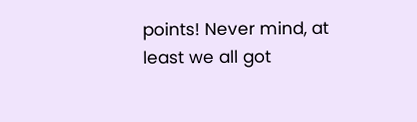points! Never mind, at least we all got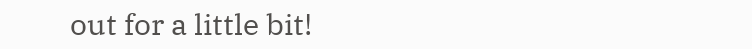out for a little bit!